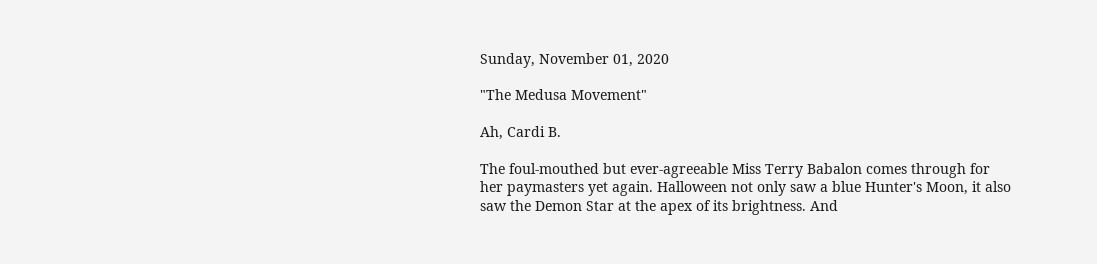Sunday, November 01, 2020

"The Medusa Movement"

Ah, Cardi B.

The foul-mouthed but ever-agreeable Miss Terry Babalon comes through for her paymasters yet again. Halloween not only saw a blue Hunter's Moon, it also saw the Demon Star at the apex of its brightness. And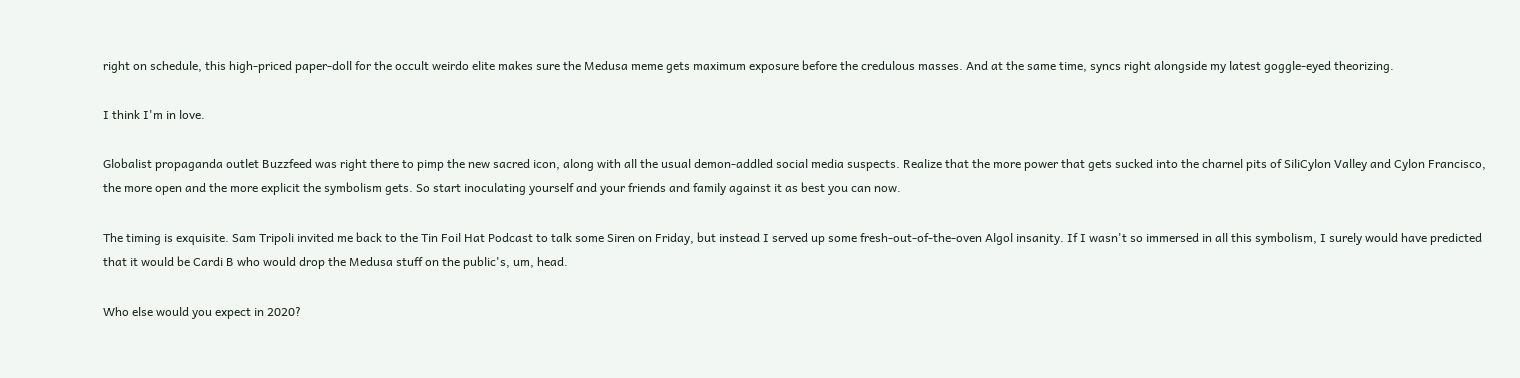right on schedule, this high-priced paper-doll for the occult weirdo elite makes sure the Medusa meme gets maximum exposure before the credulous masses. And at the same time, syncs right alongside my latest goggle-eyed theorizing.

I think I'm in love.

Globalist propaganda outlet Buzzfeed was right there to pimp the new sacred icon, along with all the usual demon-addled social media suspects. Realize that the more power that gets sucked into the charnel pits of SiliCylon Valley and Cylon Francisco, the more open and the more explicit the symbolism gets. So start inoculating yourself and your friends and family against it as best you can now.

The timing is exquisite. Sam Tripoli invited me back to the Tin Foil Hat Podcast to talk some Siren on Friday, but instead I served up some fresh-out-of-the-oven Algol insanity. If I wasn't so immersed in all this symbolism, I surely would have predicted that it would be Cardi B who would drop the Medusa stuff on the public's, um, head.

Who else would you expect in 2020?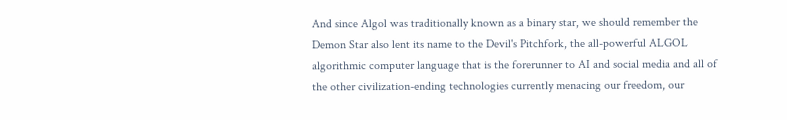And since Algol was traditionally known as a binary star, we should remember the Demon Star also lent its name to the Devil's Pitchfork, the all-powerful ALGOL algorithmic computer language that is the forerunner to AI and social media and all of the other civilization-ending technologies currently menacing our freedom, our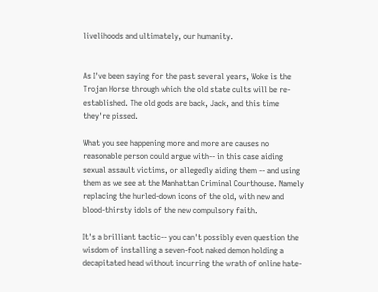livelihoods and ultimately, our humanity.


As I've been saying for the past several years, Woke is the Trojan Horse through which the old state cults will be re-established. The old gods are back, Jack, and this time they're pissed.

What you see happening more and more are causes no reasonable person could argue with-- in this case aiding sexual assault victims, or allegedly aiding them -- and using them as we see at the Manhattan Criminal Courthouse. Namely replacing the hurled-down icons of the old, with new and blood-thirsty idols of the new compulsory faith.

It's a brilliant tactic-- you can't possibly even question the wisdom of installing a seven-foot naked demon holding a decapitated head without incurring the wrath of online hate-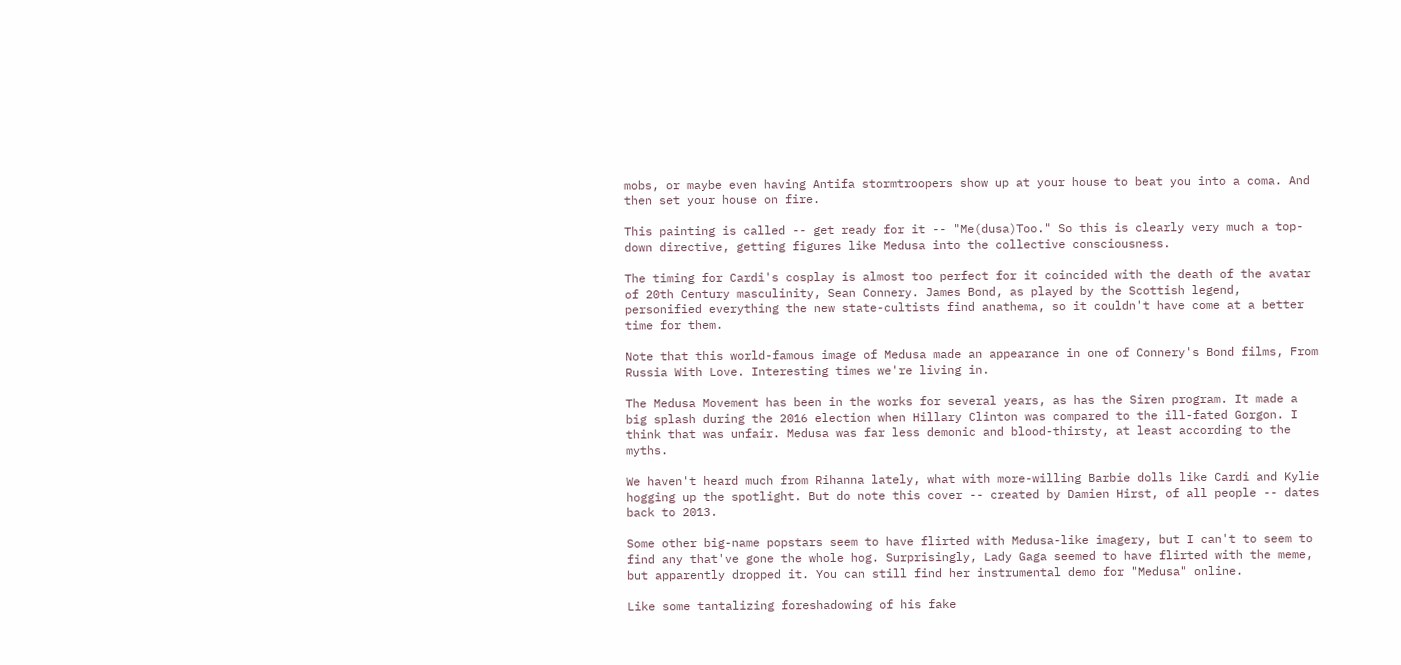mobs, or maybe even having Antifa stormtroopers show up at your house to beat you into a coma. And then set your house on fire.

This painting is called -- get ready for it -- "Me(dusa)Too." So this is clearly very much a top-down directive, getting figures like Medusa into the collective consciousness.

The timing for Cardi's cosplay is almost too perfect for it coincided with the death of the avatar of 20th Century masculinity, Sean Connery. James Bond, as played by the Scottish legend, personified everything the new state-cultists find anathema, so it couldn't have come at a better time for them.

Note that this world-famous image of Medusa made an appearance in one of Connery's Bond films, From Russia With Love. Interesting times we're living in.

The Medusa Movement has been in the works for several years, as has the Siren program. It made a big splash during the 2016 election when Hillary Clinton was compared to the ill-fated Gorgon. I think that was unfair. Medusa was far less demonic and blood-thirsty, at least according to the myths.

We haven't heard much from Rihanna lately, what with more-willing Barbie dolls like Cardi and Kylie hogging up the spotlight. But do note this cover -- created by Damien Hirst, of all people -- dates back to 2013.

Some other big-name popstars seem to have flirted with Medusa-like imagery, but I can't to seem to find any that've gone the whole hog. Surprisingly, Lady Gaga seemed to have flirted with the meme, but apparently dropped it. You can still find her instrumental demo for "Medusa" online.

Like some tantalizing foreshadowing of his fake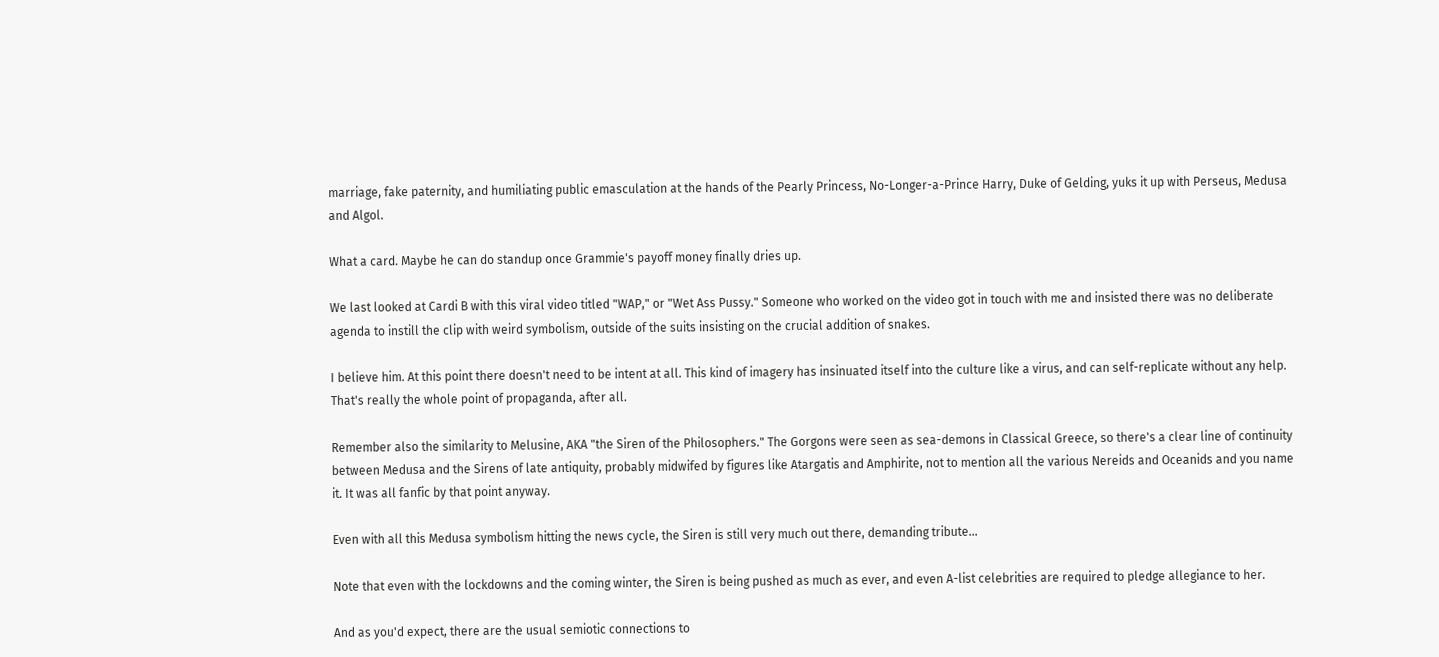marriage, fake paternity, and humiliating public emasculation at the hands of the Pearly Princess, No-Longer-a-Prince Harry, Duke of Gelding, yuks it up with Perseus, Medusa and Algol.

What a card. Maybe he can do standup once Grammie's payoff money finally dries up.

We last looked at Cardi B with this viral video titled "WAP," or "Wet Ass Pussy." Someone who worked on the video got in touch with me and insisted there was no deliberate agenda to instill the clip with weird symbolism, outside of the suits insisting on the crucial addition of snakes.

I believe him. At this point there doesn't need to be intent at all. This kind of imagery has insinuated itself into the culture like a virus, and can self-replicate without any help. That's really the whole point of propaganda, after all.

Remember also the similarity to Melusine, AKA "the Siren of the Philosophers." The Gorgons were seen as sea-demons in Classical Greece, so there's a clear line of continuity between Medusa and the Sirens of late antiquity, probably midwifed by figures like Atargatis and Amphirite, not to mention all the various Nereids and Oceanids and you name it. It was all fanfic by that point anyway.

Even with all this Medusa symbolism hitting the news cycle, the Siren is still very much out there, demanding tribute...

Note that even with the lockdowns and the coming winter, the Siren is being pushed as much as ever, and even A-list celebrities are required to pledge allegiance to her.

And as you'd expect, there are the usual semiotic connections to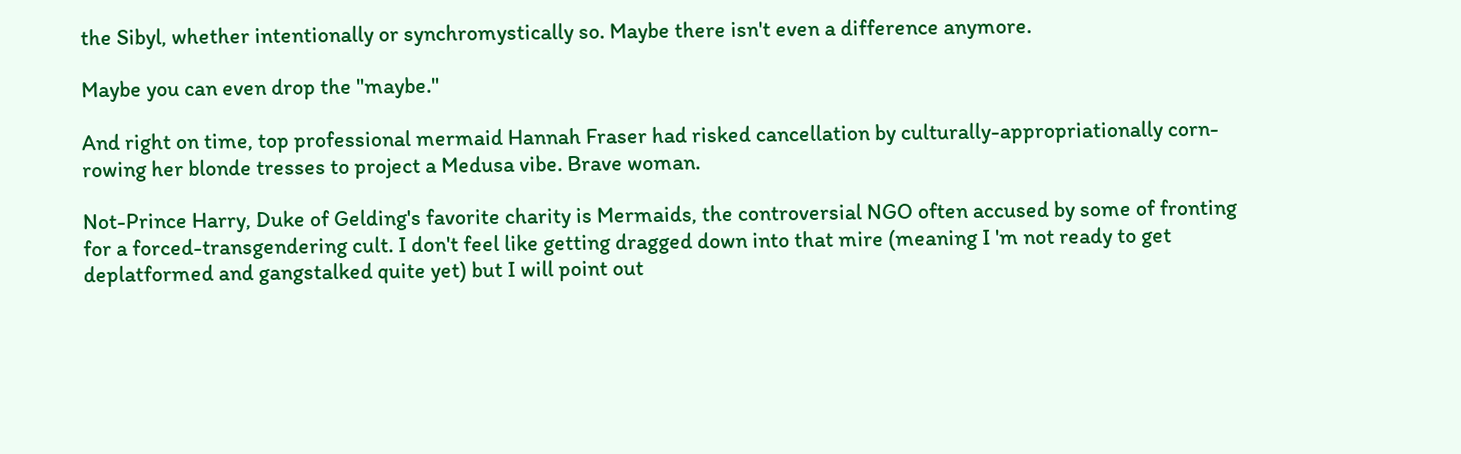the Sibyl, whether intentionally or synchromystically so. Maybe there isn't even a difference anymore.

Maybe you can even drop the "maybe."

And right on time, top professional mermaid Hannah Fraser had risked cancellation by culturally-appropriationally corn-rowing her blonde tresses to project a Medusa vibe. Brave woman.

Not-Prince Harry, Duke of Gelding's favorite charity is Mermaids, the controversial NGO often accused by some of fronting for a forced-transgendering cult. I don't feel like getting dragged down into that mire (meaning I 'm not ready to get deplatformed and gangstalked quite yet) but I will point out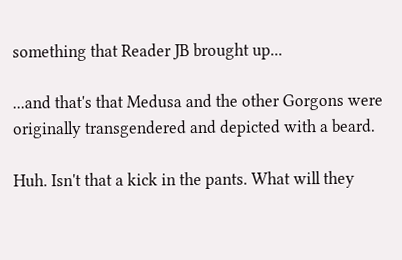something that Reader JB brought up...

...and that's that Medusa and the other Gorgons were originally transgendered and depicted with a beard.

Huh. Isn't that a kick in the pants. What will they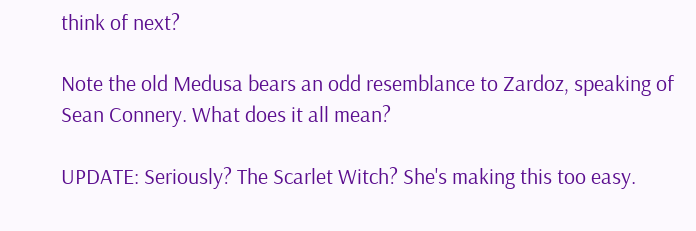think of next?

Note the old Medusa bears an odd resemblance to Zardoz, speaking of Sean Connery. What does it all mean?

UPDATE: Seriously? The Scarlet Witch? She's making this too easy.